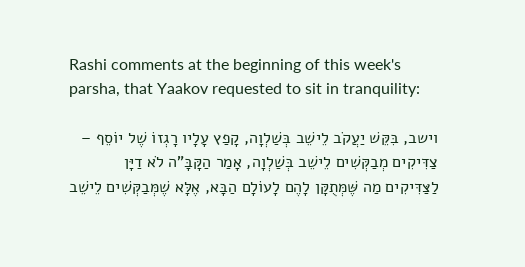Rashi comments at the beginning of this week's parsha, that Yaakov requested to sit in tranquility:

וישב, בִּקֵּשׁ יַעֲקֹב לֵישֵׁב בְּשַׁלְוָה, קָפַץ עָלָיו רָגְזוֹ שֶׁל יוֹסֵף – צַדִּיקִים מְבַקְּשִׁים לֵישֵׁב בְּשַׁלְוָה, אָמַר הַקָּבָּ"ה לֹא דַיָּן לַצַּדִּיקִים מַה שֶּׁמְּתֻקָּן לָהֶם לָעוֹלָם הַבָּא, אֶלָּא שֶׁמְּבַקְּשִׁים לֵישֵׁב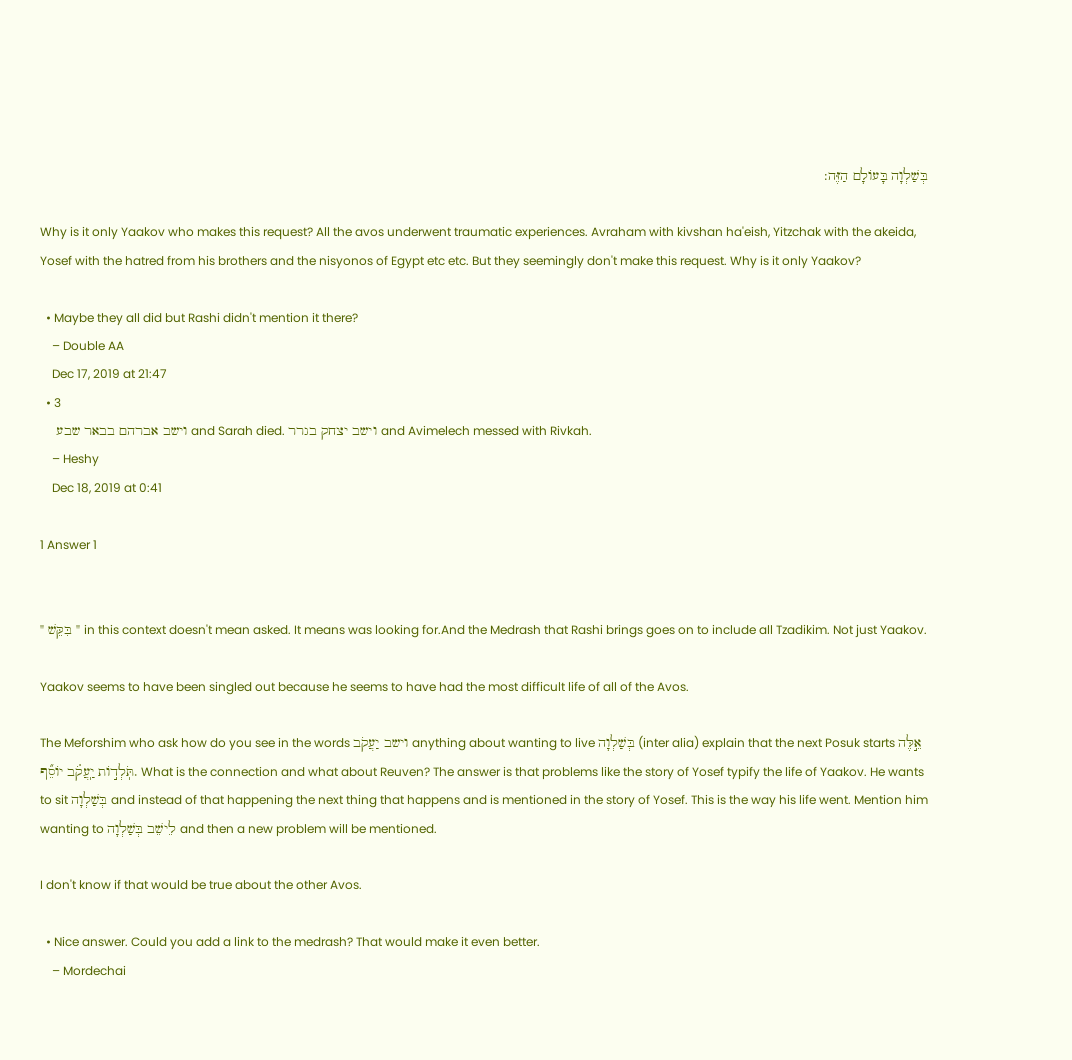בְּשַׁלְוָה בָּעוֹלָם הַזֶּה:

Why is it only Yaakov who makes this request? All the avos underwent traumatic experiences. Avraham with kivshan ha'eish, Yitzchak with the akeida, Yosef with the hatred from his brothers and the nisyonos of Egypt etc etc. But they seemingly don't make this request. Why is it only Yaakov?

  • Maybe they all did but Rashi didn't mention it there?
    – Double AA
    Dec 17, 2019 at 21:47
  • 3
    וישב אברהם בבאר שבע and Sarah died. וישב יצחק בגרר and Avimelech messed with Rivkah.
    – Heshy
    Dec 18, 2019 at 0:41

1 Answer 1


" בִּקֵּשׁ " in this context doesn't mean asked. It means was looking for.And the Medrash that Rashi brings goes on to include all Tzadikim. Not just Yaakov.

Yaakov seems to have been singled out because he seems to have had the most difficult life of all of the Avos.

The Meforshim who ask how do you see in the words וישב יַעֲקֹב anything about wanting to live בְּשַׁלְוָה (inter alia) explain that the next Posuk starts אֵ֣לֶּה תֹּֽלְד֣וֹת יַֽעֲקֹ֗ב יוֹסֵ֞ף. What is the connection and what about Reuven? The answer is that problems like the story of Yosef typify the life of Yaakov. He wants to sit בְּשַׁלְוָה and instead of that happening the next thing that happens and is mentioned in the story of Yosef. This is the way his life went. Mention him wanting to לֵישֵׁב בְּשַׁלְוָה and then a new problem will be mentioned.

I don't know if that would be true about the other Avos.

  • Nice answer. Could you add a link to the medrash? That would make it even better.
    – Mordechai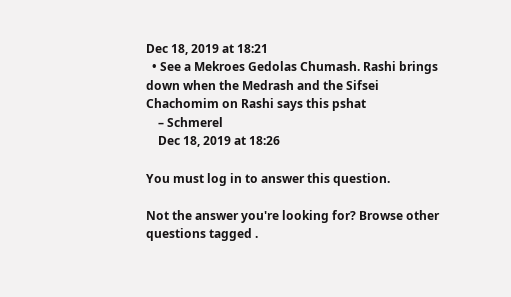Dec 18, 2019 at 18:21
  • See a Mekroes Gedolas Chumash. Rashi brings down when the Medrash and the Sifsei Chachomim on Rashi says this pshat
    – Schmerel
    Dec 18, 2019 at 18:26

You must log in to answer this question.

Not the answer you're looking for? Browse other questions tagged .